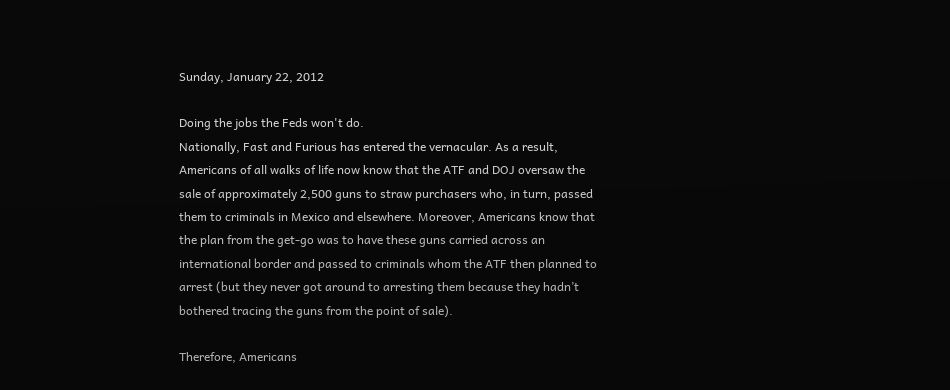Sunday, January 22, 2012

Doing the jobs the Feds won't do.
Nationally, Fast and Furious has entered the vernacular. As a result, Americans of all walks of life now know that the ATF and DOJ oversaw the sale of approximately 2,500 guns to straw purchasers who, in turn, passed them to criminals in Mexico and elsewhere. Moreover, Americans know that the plan from the get-go was to have these guns carried across an international border and passed to criminals whom the ATF then planned to arrest (but they never got around to arresting them because they hadn’t bothered tracing the guns from the point of sale).

Therefore, Americans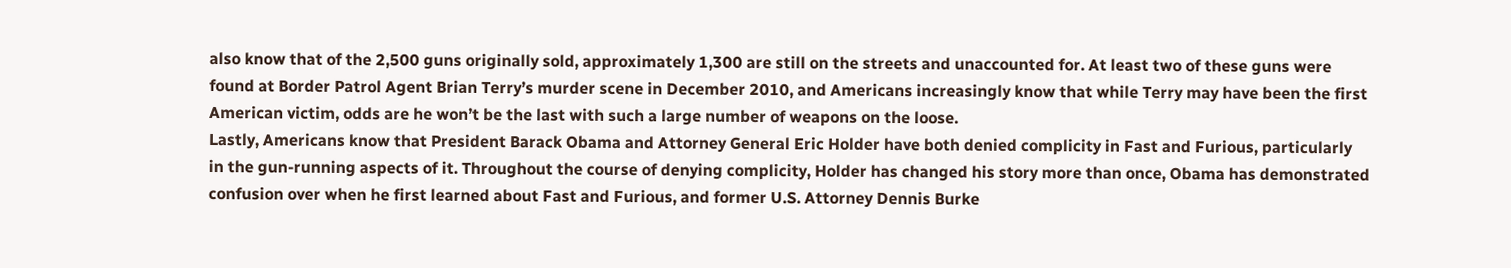also know that of the 2,500 guns originally sold, approximately 1,300 are still on the streets and unaccounted for. At least two of these guns were found at Border Patrol Agent Brian Terry’s murder scene in December 2010, and Americans increasingly know that while Terry may have been the first American victim, odds are he won’t be the last with such a large number of weapons on the loose.
Lastly, Americans know that President Barack Obama and Attorney General Eric Holder have both denied complicity in Fast and Furious, particularly in the gun-running aspects of it. Throughout the course of denying complicity, Holder has changed his story more than once, Obama has demonstrated confusion over when he first learned about Fast and Furious, and former U.S. Attorney Dennis Burke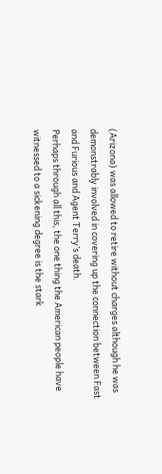(Arizona) was allowed to retire without charges although he was demonstrably involved in covering up the connection between Fast and Furious and Agent Terry’s death.
Perhaps through all this, the one thing the American people have witnessed to a sickening degree is the stark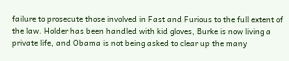failure to prosecute those involved in Fast and Furious to the full extent of the law. Holder has been handled with kid gloves, Burke is now living a private life, and Obama is not being asked to clear up the many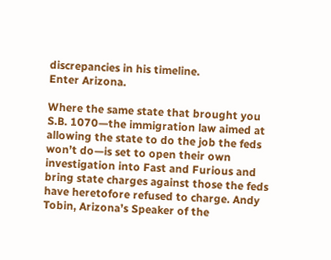discrepancies in his timeline.
Enter Arizona.

Where the same state that brought you S.B. 1070—the immigration law aimed at allowing the state to do the job the feds won’t do—is set to open their own investigation into Fast and Furious and bring state charges against those the feds have heretofore refused to charge. Andy Tobin, Arizona’s Speaker of the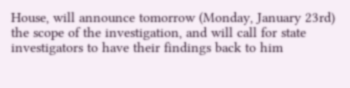House, will announce tomorrow (Monday, January 23rd) the scope of the investigation, and will call for state investigators to have their findings back to him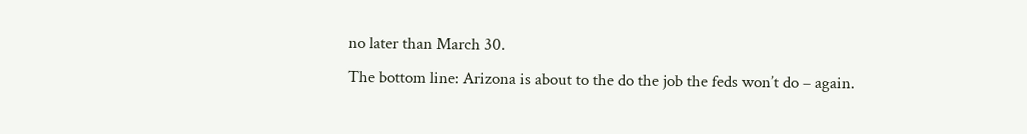no later than March 30.
The bottom line: Arizona is about to the do the job the feds won’t do – again.